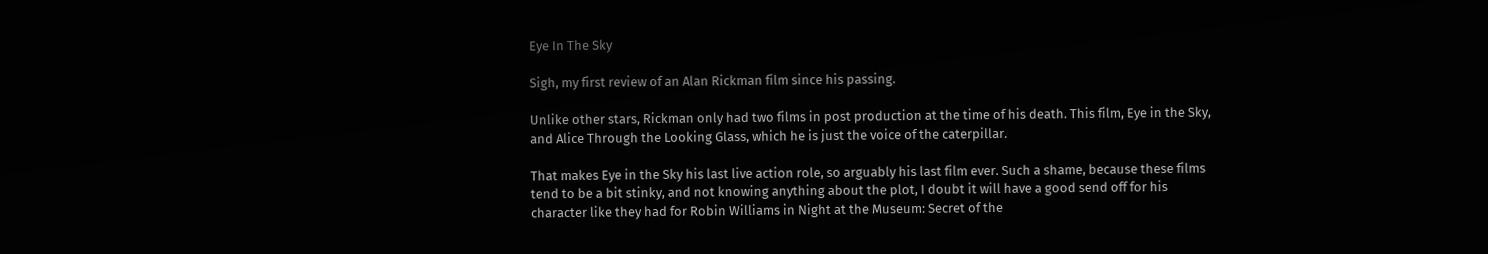Eye In The Sky

Sigh, my first review of an Alan Rickman film since his passing.

Unlike other stars, Rickman only had two films in post production at the time of his death. This film, Eye in the Sky, and Alice Through the Looking Glass, which he is just the voice of the caterpillar.

That makes Eye in the Sky his last live action role, so arguably his last film ever. Such a shame, because these films tend to be a bit stinky, and not knowing anything about the plot, I doubt it will have a good send off for his character like they had for Robin Williams in Night at the Museum: Secret of the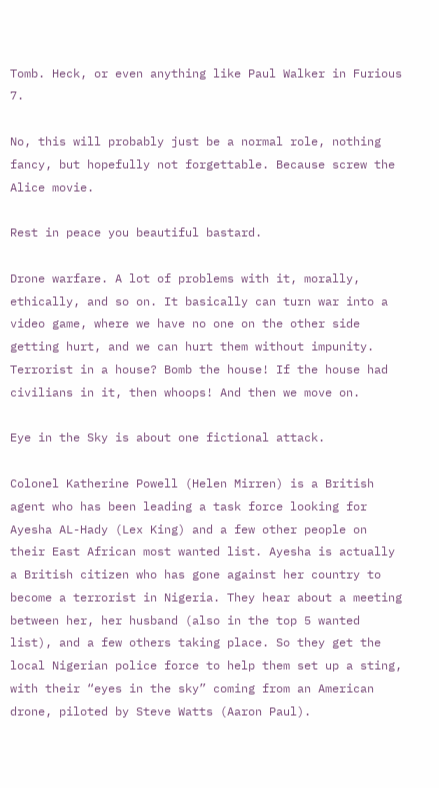Tomb. Heck, or even anything like Paul Walker in Furious 7.

No, this will probably just be a normal role, nothing fancy, but hopefully not forgettable. Because screw the Alice movie.

Rest in peace you beautiful bastard.

Drone warfare. A lot of problems with it, morally, ethically, and so on. It basically can turn war into a video game, where we have no one on the other side getting hurt, and we can hurt them without impunity. Terrorist in a house? Bomb the house! If the house had civilians in it, then whoops! And then we move on.

Eye in the Sky is about one fictional attack.

Colonel Katherine Powell (Helen Mirren) is a British agent who has been leading a task force looking for Ayesha AL-Hady (Lex King) and a few other people on their East African most wanted list. Ayesha is actually a British citizen who has gone against her country to become a terrorist in Nigeria. They hear about a meeting between her, her husband (also in the top 5 wanted list), and a few others taking place. So they get the local Nigerian police force to help them set up a sting, with their “eyes in the sky” coming from an American drone, piloted by Steve Watts (Aaron Paul).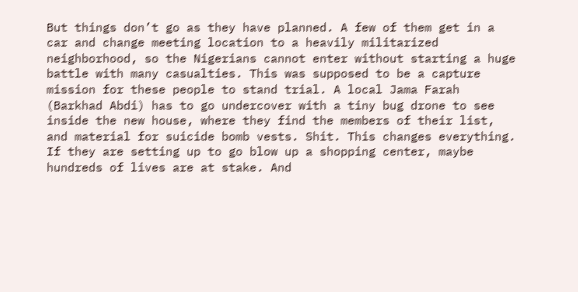But things don’t go as they have planned. A few of them get in a car and change meeting location to a heavily militarized neighborhood, so the Nigerians cannot enter without starting a huge battle with many casualties. This was supposed to be a capture mission for these people to stand trial. A local Jama Farah (Barkhad Abdi) has to go undercover with a tiny bug drone to see inside the new house, where they find the members of their list, and material for suicide bomb vests. Shit. This changes everything. If they are setting up to go blow up a shopping center, maybe hundreds of lives are at stake. And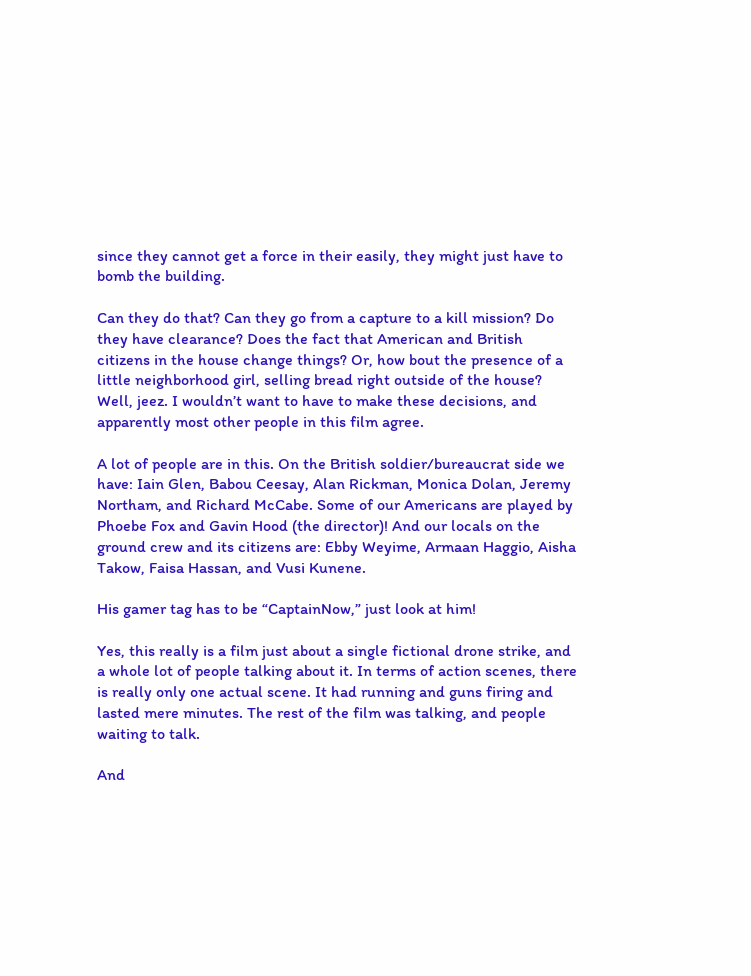since they cannot get a force in their easily, they might just have to bomb the building.

Can they do that? Can they go from a capture to a kill mission? Do they have clearance? Does the fact that American and British citizens in the house change things? Or, how bout the presence of a little neighborhood girl, selling bread right outside of the house? Well, jeez. I wouldn’t want to have to make these decisions, and apparently most other people in this film agree.

A lot of people are in this. On the British soldier/bureaucrat side we have: Iain Glen, Babou Ceesay, Alan Rickman, Monica Dolan, Jeremy Northam, and Richard McCabe. Some of our Americans are played by Phoebe Fox and Gavin Hood (the director)! And our locals on the ground crew and its citizens are: Ebby Weyime, Armaan Haggio, Aisha Takow, Faisa Hassan, and Vusi Kunene.

His gamer tag has to be “CaptainNow,” just look at him!

Yes, this really is a film just about a single fictional drone strike, and a whole lot of people talking about it. In terms of action scenes, there is really only one actual scene. It had running and guns firing and lasted mere minutes. The rest of the film was talking, and people waiting to talk.

And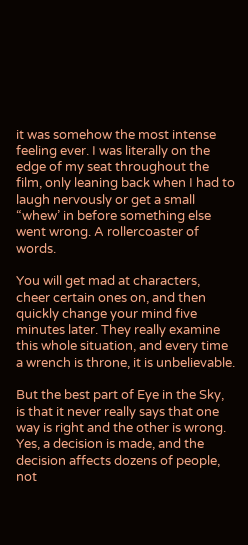it was somehow the most intense feeling ever. I was literally on the edge of my seat throughout the film, only leaning back when I had to laugh nervously or get a small “whew’ in before something else went wrong. A rollercoaster of words.

You will get mad at characters, cheer certain ones on, and then quickly change your mind five minutes later. They really examine this whole situation, and every time a wrench is throne, it is unbelievable.

But the best part of Eye in the Sky, is that it never really says that one way is right and the other is wrong. Yes, a decision is made, and the decision affects dozens of people, not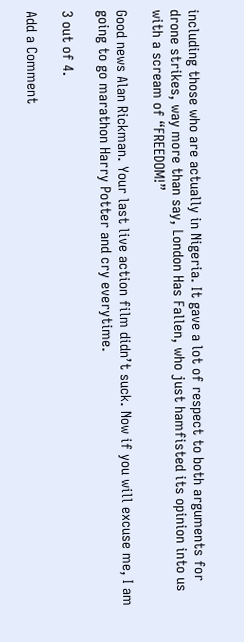including those who are actually in Nigeria. It gave a lot of respect to both arguments for drone strikes, way more than say, London Has Fallen, who just hamfisted its opinion into us with a scream of “FREEDOM!”

Good news Alan Rickman. Your last live action film didn’t suck. Now if you will excuse me, I am going to go marathon Harry Potter and cry everytime.

3 out of 4.

Add a Comment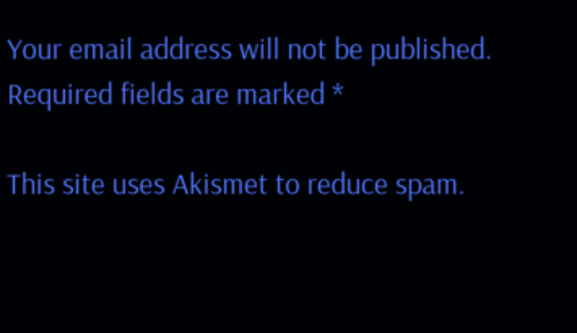Your email address will not be published. Required fields are marked *

This site uses Akismet to reduce spam.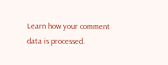Learn how your comment data is processed.